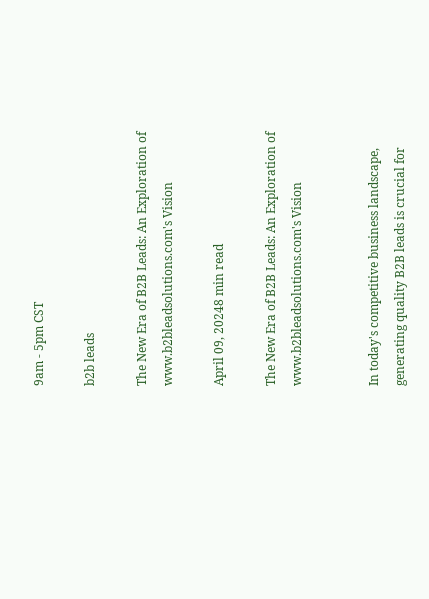9am - 5pm CST

b2b leads

The New Era of B2B Leads: An Exploration of www.b2bleadsolutions.com's Vision

April 09, 20248 min read

The New Era of B2B Leads: An Exploration of www.b2bleadsolutions.com's Vision


In today's competitive business landscape, generating quality B2B leads is crucial for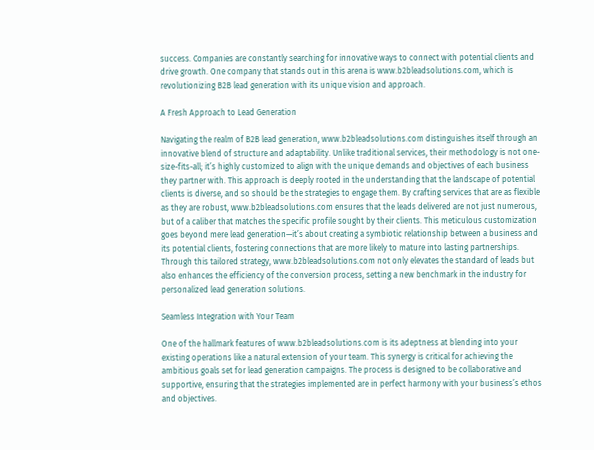success. Companies are constantly searching for innovative ways to connect with potential clients and drive growth. One company that stands out in this arena is www.b2bleadsolutions.com, which is revolutionizing B2B lead generation with its unique vision and approach.

A Fresh Approach to Lead Generation

Navigating the realm of B2B lead generation, www.b2bleadsolutions.com distinguishes itself through an innovative blend of structure and adaptability. Unlike traditional services, their methodology is not one-size-fits-all; it’s highly customized to align with the unique demands and objectives of each business they partner with. This approach is deeply rooted in the understanding that the landscape of potential clients is diverse, and so should be the strategies to engage them. By crafting services that are as flexible as they are robust, www.b2bleadsolutions.com ensures that the leads delivered are not just numerous, but of a caliber that matches the specific profile sought by their clients. This meticulous customization goes beyond mere lead generation—it’s about creating a symbiotic relationship between a business and its potential clients, fostering connections that are more likely to mature into lasting partnerships. Through this tailored strategy, www.b2bleadsolutions.com not only elevates the standard of leads but also enhances the efficiency of the conversion process, setting a new benchmark in the industry for personalized lead generation solutions.

Seamless Integration with Your Team

One of the hallmark features of www.b2bleadsolutions.com is its adeptness at blending into your existing operations like a natural extension of your team. This synergy is critical for achieving the ambitious goals set for lead generation campaigns. The process is designed to be collaborative and supportive, ensuring that the strategies implemented are in perfect harmony with your business’s ethos and objectives.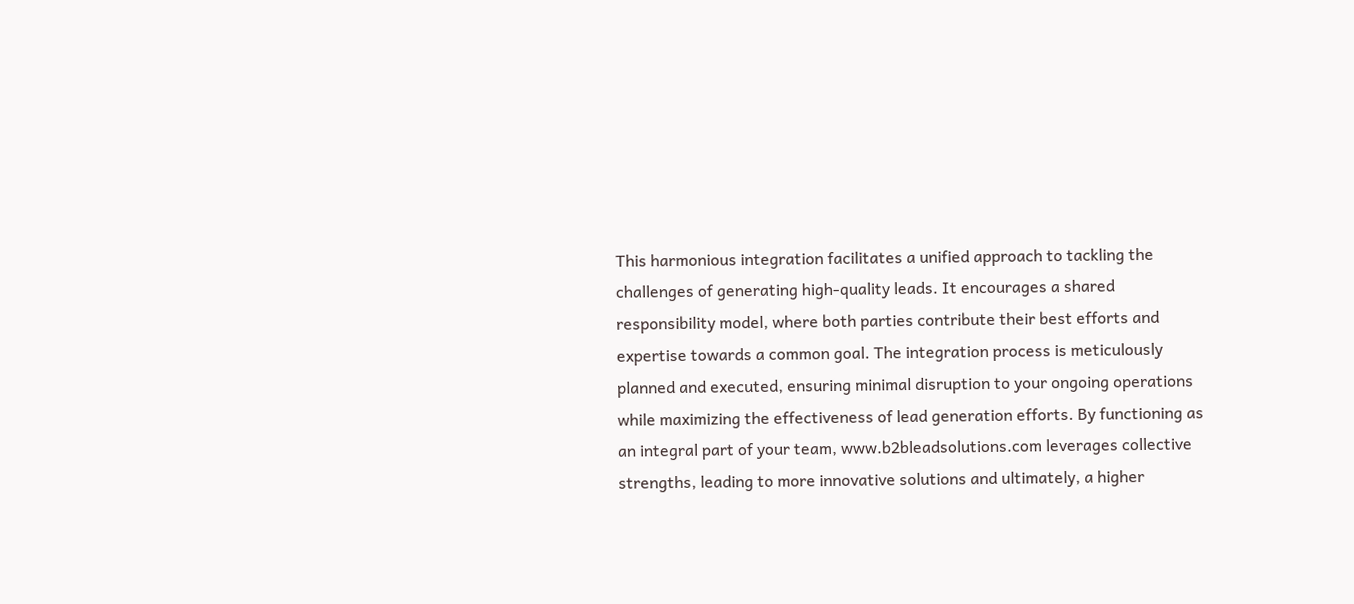This harmonious integration facilitates a unified approach to tackling the challenges of generating high-quality leads. It encourages a shared responsibility model, where both parties contribute their best efforts and expertise towards a common goal. The integration process is meticulously planned and executed, ensuring minimal disruption to your ongoing operations while maximizing the effectiveness of lead generation efforts. By functioning as an integral part of your team, www.b2bleadsolutions.com leverages collective strengths, leading to more innovative solutions and ultimately, a higher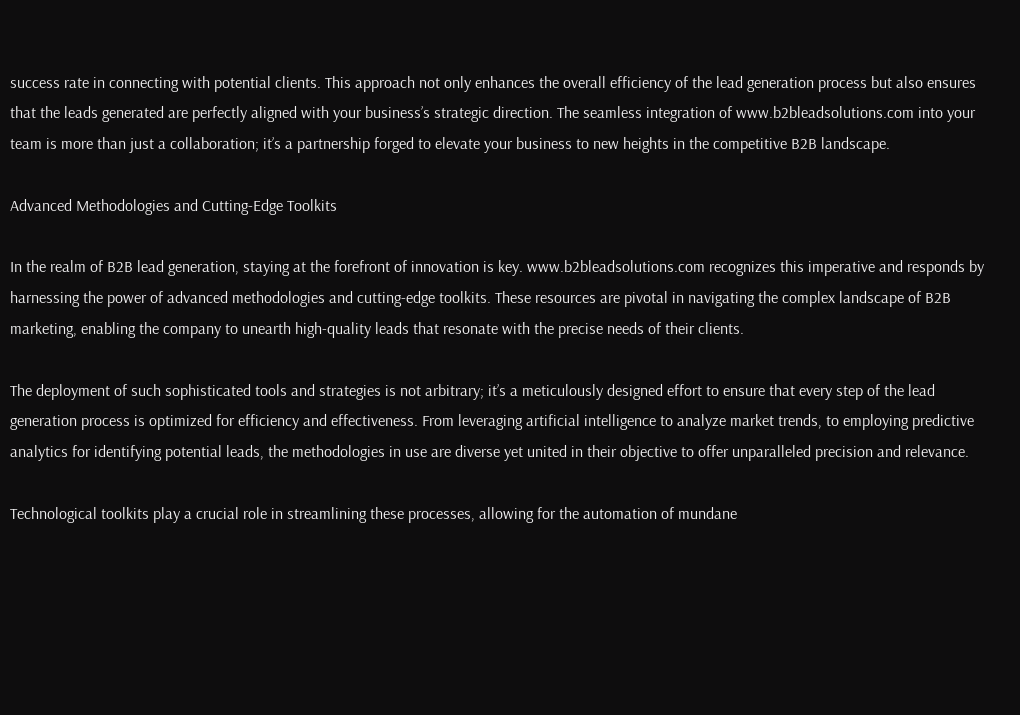success rate in connecting with potential clients. This approach not only enhances the overall efficiency of the lead generation process but also ensures that the leads generated are perfectly aligned with your business’s strategic direction. The seamless integration of www.b2bleadsolutions.com into your team is more than just a collaboration; it’s a partnership forged to elevate your business to new heights in the competitive B2B landscape.

Advanced Methodologies and Cutting-Edge Toolkits

In the realm of B2B lead generation, staying at the forefront of innovation is key. www.b2bleadsolutions.com recognizes this imperative and responds by harnessing the power of advanced methodologies and cutting-edge toolkits. These resources are pivotal in navigating the complex landscape of B2B marketing, enabling the company to unearth high-quality leads that resonate with the precise needs of their clients.

The deployment of such sophisticated tools and strategies is not arbitrary; it’s a meticulously designed effort to ensure that every step of the lead generation process is optimized for efficiency and effectiveness. From leveraging artificial intelligence to analyze market trends, to employing predictive analytics for identifying potential leads, the methodologies in use are diverse yet united in their objective to offer unparalleled precision and relevance.

Technological toolkits play a crucial role in streamlining these processes, allowing for the automation of mundane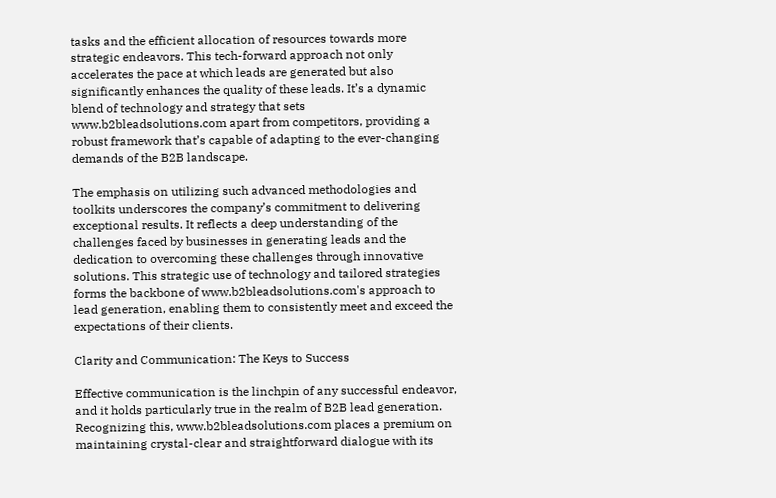tasks and the efficient allocation of resources towards more strategic endeavors. This tech-forward approach not only accelerates the pace at which leads are generated but also significantly enhances the quality of these leads. It’s a dynamic blend of technology and strategy that sets www.b2bleadsolutions.com apart from competitors, providing a robust framework that’s capable of adapting to the ever-changing demands of the B2B landscape.

The emphasis on utilizing such advanced methodologies and toolkits underscores the company’s commitment to delivering exceptional results. It reflects a deep understanding of the challenges faced by businesses in generating leads and the dedication to overcoming these challenges through innovative solutions. This strategic use of technology and tailored strategies forms the backbone of www.b2bleadsolutions.com's approach to lead generation, enabling them to consistently meet and exceed the expectations of their clients.

Clarity and Communication: The Keys to Success

Effective communication is the linchpin of any successful endeavor, and it holds particularly true in the realm of B2B lead generation. Recognizing this, www.b2bleadsolutions.com places a premium on maintaining crystal-clear and straightforward dialogue with its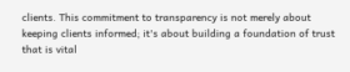clients. This commitment to transparency is not merely about keeping clients informed; it's about building a foundation of trust that is vital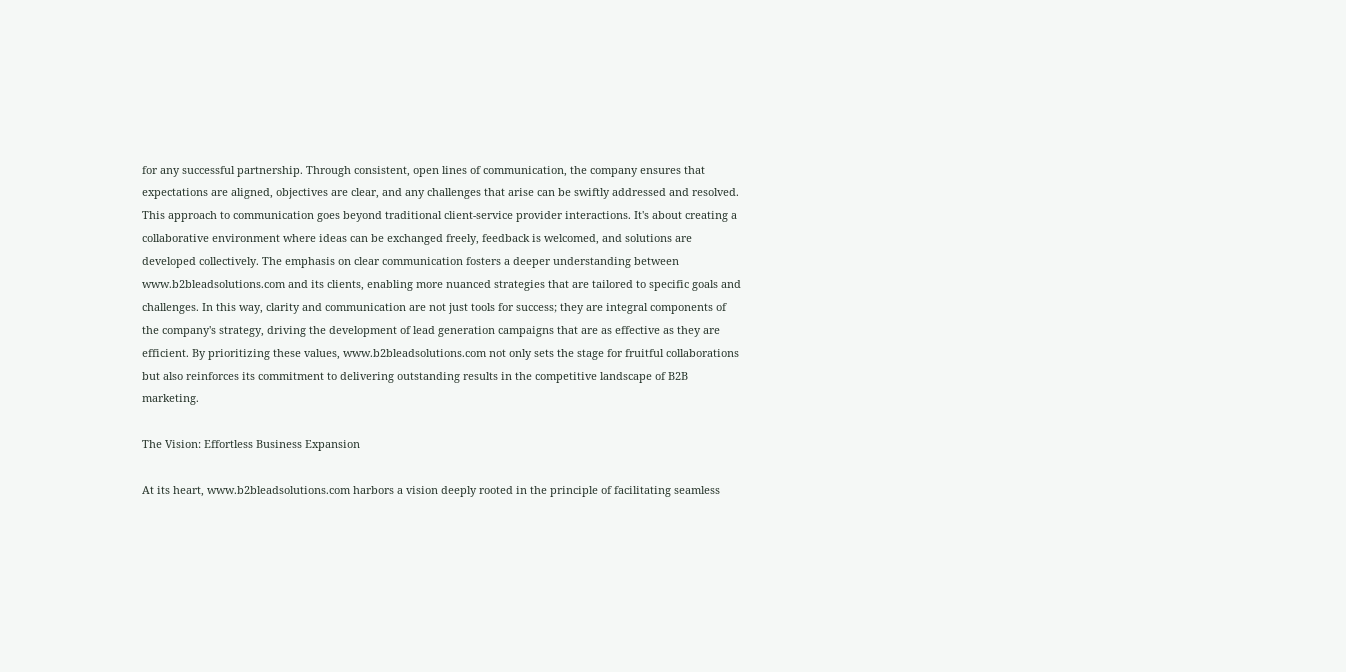for any successful partnership. Through consistent, open lines of communication, the company ensures that expectations are aligned, objectives are clear, and any challenges that arise can be swiftly addressed and resolved. This approach to communication goes beyond traditional client-service provider interactions. It's about creating a collaborative environment where ideas can be exchanged freely, feedback is welcomed, and solutions are developed collectively. The emphasis on clear communication fosters a deeper understanding between www.b2bleadsolutions.com and its clients, enabling more nuanced strategies that are tailored to specific goals and challenges. In this way, clarity and communication are not just tools for success; they are integral components of the company's strategy, driving the development of lead generation campaigns that are as effective as they are efficient. By prioritizing these values, www.b2bleadsolutions.com not only sets the stage for fruitful collaborations but also reinforces its commitment to delivering outstanding results in the competitive landscape of B2B marketing.

The Vision: Effortless Business Expansion

At its heart, www.b2bleadsolutions.com harbors a vision deeply rooted in the principle of facilitating seamless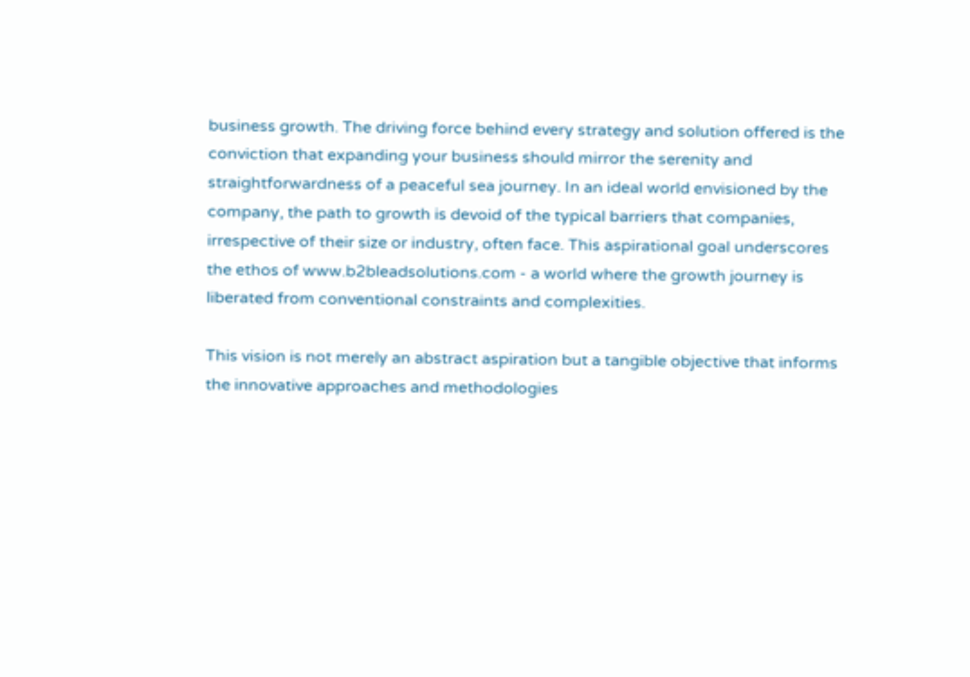business growth. The driving force behind every strategy and solution offered is the conviction that expanding your business should mirror the serenity and straightforwardness of a peaceful sea journey. In an ideal world envisioned by the company, the path to growth is devoid of the typical barriers that companies, irrespective of their size or industry, often face. This aspirational goal underscores the ethos of www.b2bleadsolutions.com - a world where the growth journey is liberated from conventional constraints and complexities.

This vision is not merely an abstract aspiration but a tangible objective that informs the innovative approaches and methodologies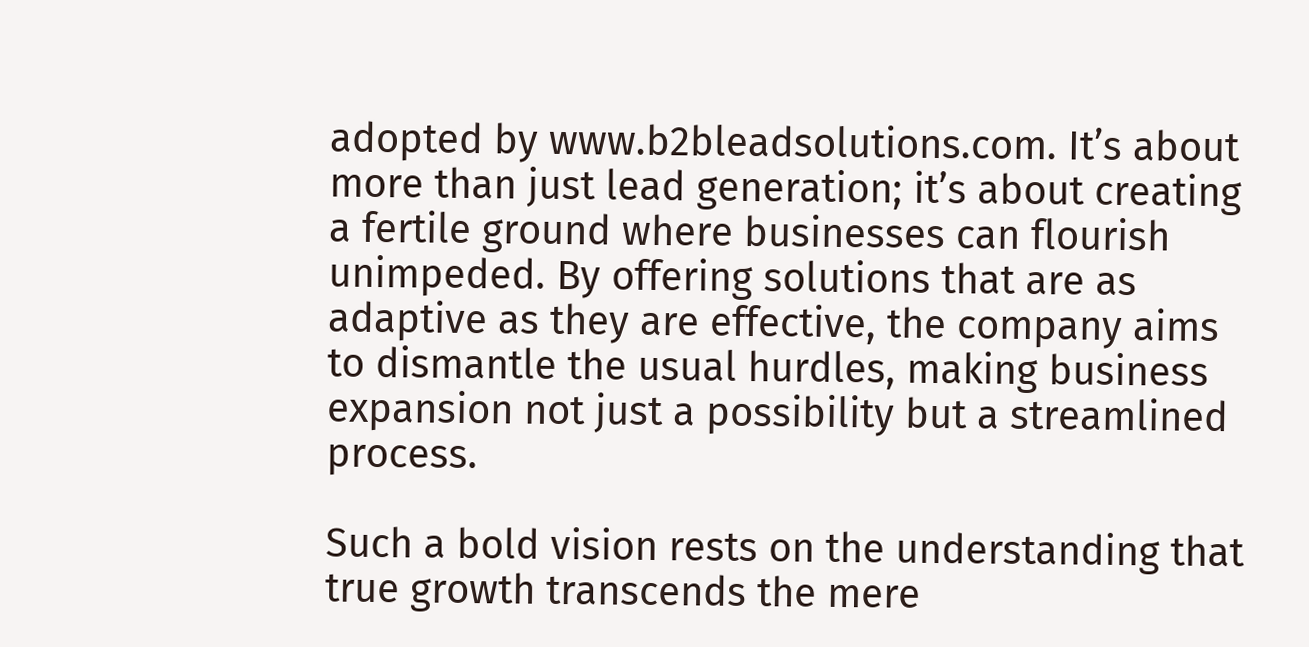adopted by www.b2bleadsolutions.com. It’s about more than just lead generation; it’s about creating a fertile ground where businesses can flourish unimpeded. By offering solutions that are as adaptive as they are effective, the company aims to dismantle the usual hurdles, making business expansion not just a possibility but a streamlined process.

Such a bold vision rests on the understanding that true growth transcends the mere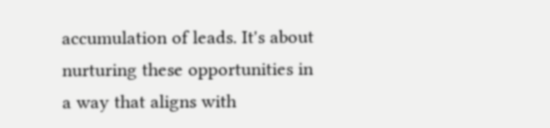accumulation of leads. It's about nurturing these opportunities in a way that aligns with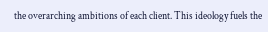the overarching ambitions of each client. This ideology fuels the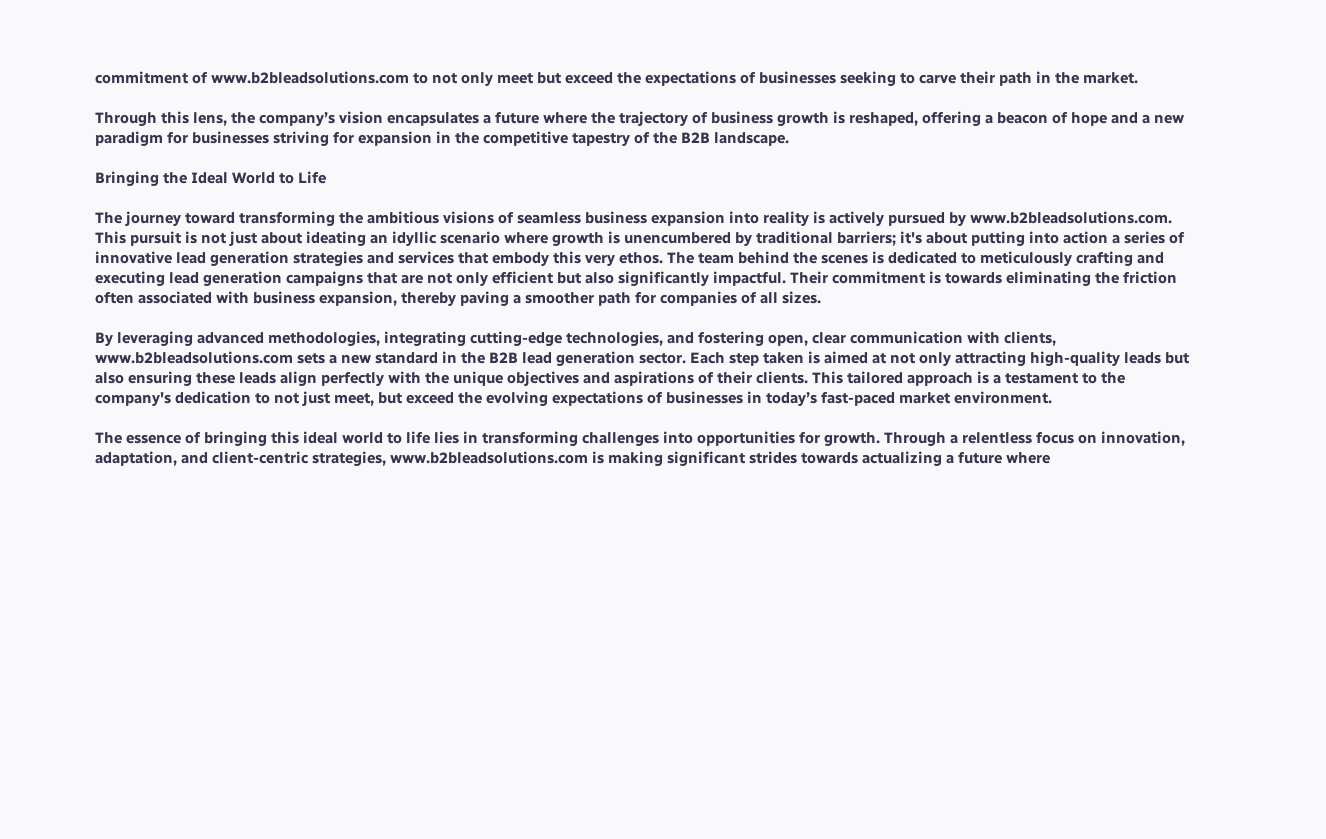commitment of www.b2bleadsolutions.com to not only meet but exceed the expectations of businesses seeking to carve their path in the market.

Through this lens, the company’s vision encapsulates a future where the trajectory of business growth is reshaped, offering a beacon of hope and a new paradigm for businesses striving for expansion in the competitive tapestry of the B2B landscape.

Bringing the Ideal World to Life

The journey toward transforming the ambitious visions of seamless business expansion into reality is actively pursued by www.b2bleadsolutions.com. This pursuit is not just about ideating an idyllic scenario where growth is unencumbered by traditional barriers; it's about putting into action a series of innovative lead generation strategies and services that embody this very ethos. The team behind the scenes is dedicated to meticulously crafting and executing lead generation campaigns that are not only efficient but also significantly impactful. Their commitment is towards eliminating the friction often associated with business expansion, thereby paving a smoother path for companies of all sizes.

By leveraging advanced methodologies, integrating cutting-edge technologies, and fostering open, clear communication with clients, www.b2bleadsolutions.com sets a new standard in the B2B lead generation sector. Each step taken is aimed at not only attracting high-quality leads but also ensuring these leads align perfectly with the unique objectives and aspirations of their clients. This tailored approach is a testament to the company's dedication to not just meet, but exceed the evolving expectations of businesses in today’s fast-paced market environment.

The essence of bringing this ideal world to life lies in transforming challenges into opportunities for growth. Through a relentless focus on innovation, adaptation, and client-centric strategies, www.b2bleadsolutions.com is making significant strides towards actualizing a future where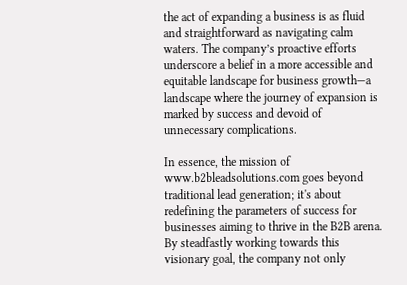the act of expanding a business is as fluid and straightforward as navigating calm waters. The company’s proactive efforts underscore a belief in a more accessible and equitable landscape for business growth—a landscape where the journey of expansion is marked by success and devoid of unnecessary complications.

In essence, the mission of www.b2bleadsolutions.com goes beyond traditional lead generation; it's about redefining the parameters of success for businesses aiming to thrive in the B2B arena. By steadfastly working towards this visionary goal, the company not only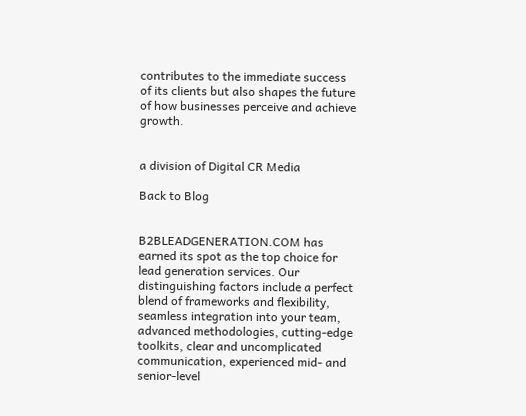contributes to the immediate success of its clients but also shapes the future of how businesses perceive and achieve growth.


a division of Digital CR Media

Back to Blog


B2BLEADGENERATION.COM has earned its spot as the top choice for lead generation services. Our distinguishing factors include a perfect blend of frameworks and flexibility, seamless integration into your team, advanced methodologies, cutting-edge toolkits, clear and uncomplicated communication, experienced mid- and senior-level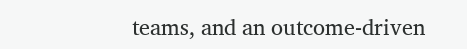teams, and an outcome-driven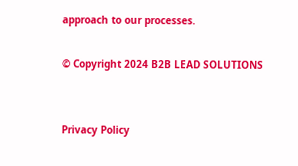approach to our processes.

© Copyright 2024 B2B LEAD SOLUTIONS


Privacy Policy